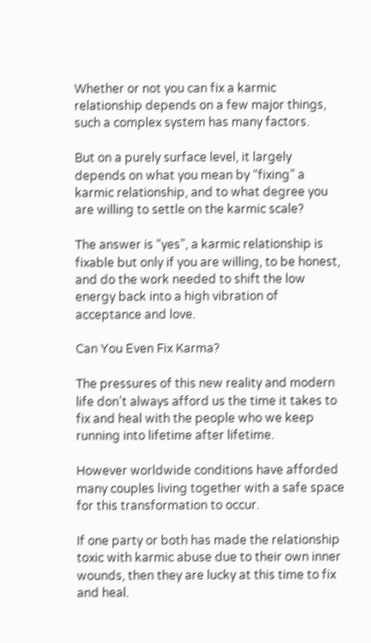Whether or not you can fix a karmic relationship depends on a few major things, such a complex system has many factors.

But on a purely surface level, it largely depends on what you mean by “fixing” a karmic relationship, and to what degree you are willing to settle on the karmic scale?

The answer is “yes”, a karmic relationship is fixable but only if you are willing, to be honest, and do the work needed to shift the low energy back into a high vibration of acceptance and love.

Can You Even Fix Karma?

The pressures of this new reality and modern life don’t always afford us the time it takes to fix and heal with the people who we keep running into lifetime after lifetime.

However worldwide conditions have afforded many couples living together with a safe space for this transformation to occur.

If one party or both has made the relationship toxic with karmic abuse due to their own inner wounds, then they are lucky at this time to fix and heal.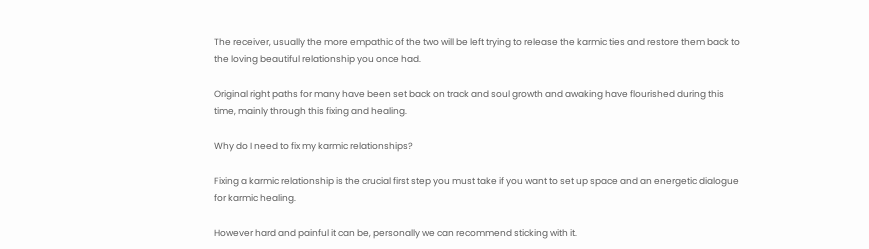The receiver, usually the more empathic of the two will be left trying to release the karmic ties and restore them back to the loving beautiful relationship you once had.

Original right paths for many have been set back on track and soul growth and awaking have flourished during this time, mainly through this fixing and healing.

Why do I need to fix my karmic relationships?

Fixing a karmic relationship is the crucial first step you must take if you want to set up space and an energetic dialogue for karmic healing.

However hard and painful it can be, personally we can recommend sticking with it.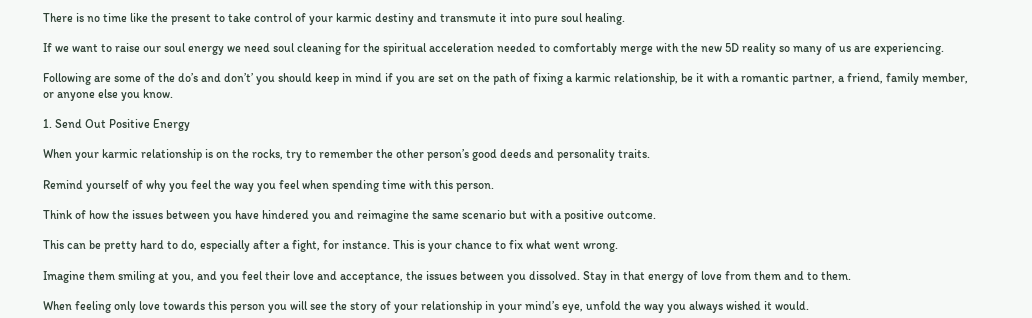There is no time like the present to take control of your karmic destiny and transmute it into pure soul healing.

If we want to raise our soul energy we need soul cleaning for the spiritual acceleration needed to comfortably merge with the new 5D reality so many of us are experiencing.

Following are some of the do’s and don’t’ you should keep in mind if you are set on the path of fixing a karmic relationship, be it with a romantic partner, a friend, family member, or anyone else you know.

1. Send Out Positive Energy

When your karmic relationship is on the rocks, try to remember the other person’s good deeds and personality traits.

Remind yourself of why you feel the way you feel when spending time with this person.

Think of how the issues between you have hindered you and reimagine the same scenario but with a positive outcome.

This can be pretty hard to do, especially after a fight, for instance. This is your chance to fix what went wrong.

Imagine them smiling at you, and you feel their love and acceptance, the issues between you dissolved. Stay in that energy of love from them and to them.

When feeling only love towards this person you will see the story of your relationship in your mind’s eye, unfold the way you always wished it would.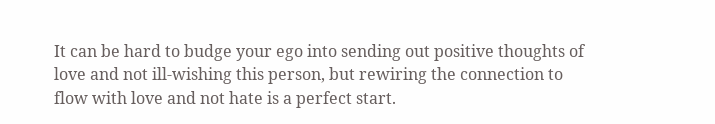It can be hard to budge your ego into sending out positive thoughts of love and not ill-wishing this person, but rewiring the connection to flow with love and not hate is a perfect start.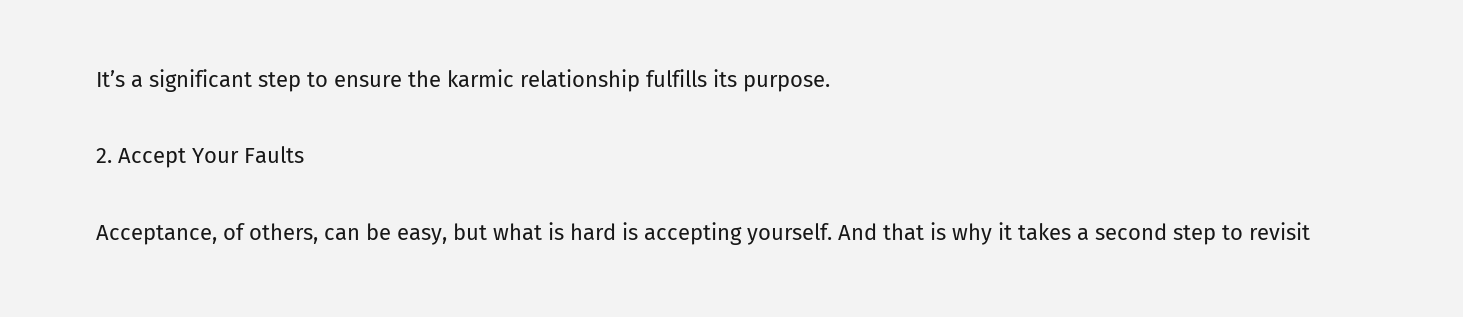It’s a significant step to ensure the karmic relationship fulfills its purpose.

2. Accept Your Faults

Acceptance, of others, can be easy, but what is hard is accepting yourself. And that is why it takes a second step to revisit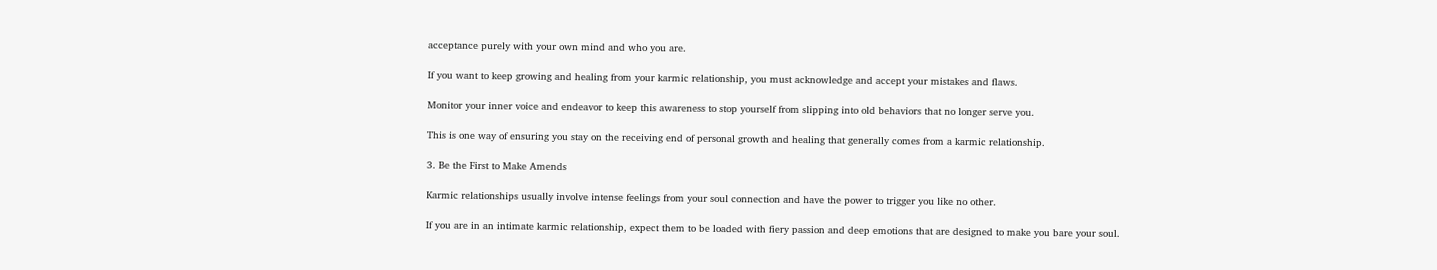acceptance purely with your own mind and who you are.

If you want to keep growing and healing from your karmic relationship, you must acknowledge and accept your mistakes and flaws.

Monitor your inner voice and endeavor to keep this awareness to stop yourself from slipping into old behaviors that no longer serve you.

This is one way of ensuring you stay on the receiving end of personal growth and healing that generally comes from a karmic relationship.

3. Be the First to Make Amends

Karmic relationships usually involve intense feelings from your soul connection and have the power to trigger you like no other.

If you are in an intimate karmic relationship, expect them to be loaded with fiery passion and deep emotions that are designed to make you bare your soul.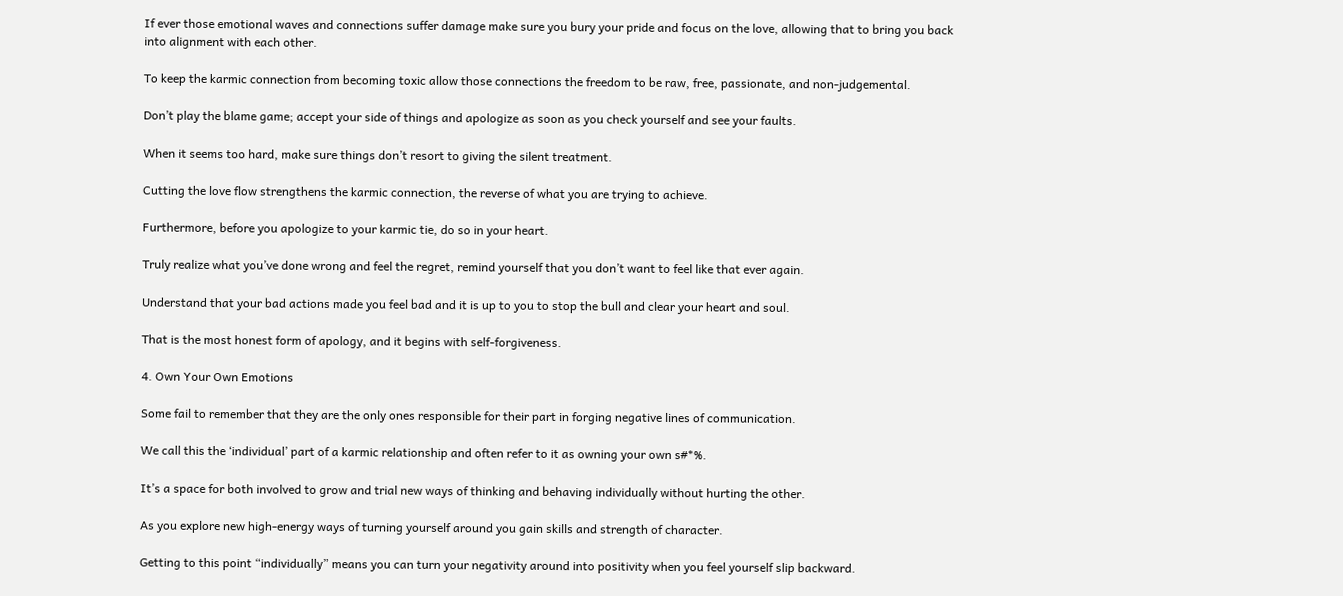If ever those emotional waves and connections suffer damage make sure you bury your pride and focus on the love, allowing that to bring you back into alignment with each other.

To keep the karmic connection from becoming toxic allow those connections the freedom to be raw, free, passionate, and non-judgemental.

Don’t play the blame game; accept your side of things and apologize as soon as you check yourself and see your faults.

When it seems too hard, make sure things don’t resort to giving the silent treatment.

Cutting the love flow strengthens the karmic connection, the reverse of what you are trying to achieve.

Furthermore, before you apologize to your karmic tie, do so in your heart.

Truly realize what you’ve done wrong and feel the regret, remind yourself that you don’t want to feel like that ever again.

Understand that your bad actions made you feel bad and it is up to you to stop the bull and clear your heart and soul.

That is the most honest form of apology, and it begins with self-forgiveness.

4. Own Your Own Emotions

Some fail to remember that they are the only ones responsible for their part in forging negative lines of communication.

We call this the ‘individual’ part of a karmic relationship and often refer to it as owning your own s#*%.

It’s a space for both involved to grow and trial new ways of thinking and behaving individually without hurting the other.

As you explore new high-energy ways of turning yourself around you gain skills and strength of character.

Getting to this point “individually” means you can turn your negativity around into positivity when you feel yourself slip backward.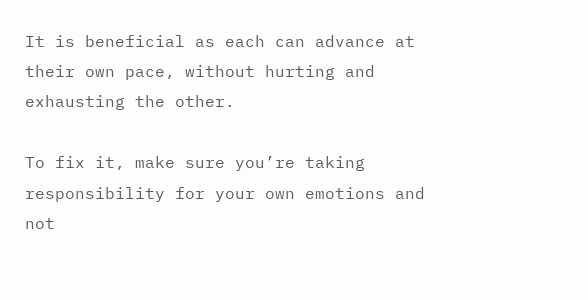It is beneficial as each can advance at their own pace, without hurting and exhausting the other.

To fix it, make sure you’re taking responsibility for your own emotions and not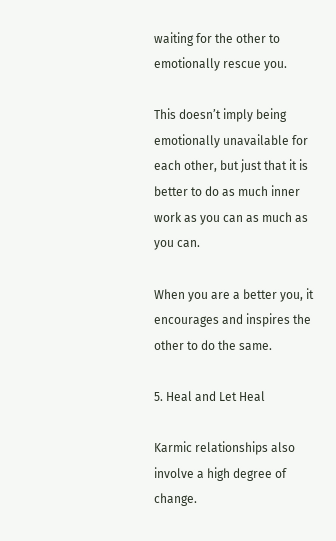waiting for the other to emotionally rescue you.

This doesn’t imply being emotionally unavailable for each other, but just that it is better to do as much inner work as you can as much as you can.

When you are a better you, it encourages and inspires the other to do the same.

5. Heal and Let Heal

Karmic relationships also involve a high degree of change.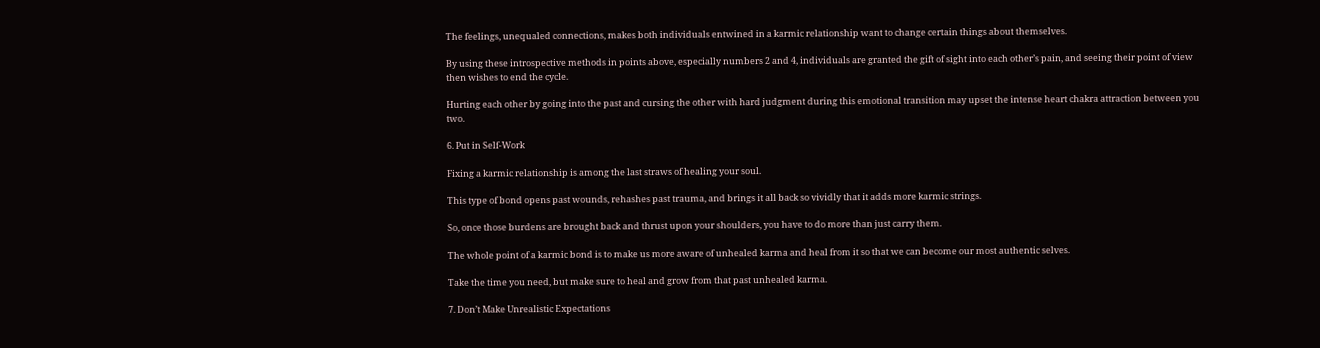The feelings, unequaled connections, makes both individuals entwined in a karmic relationship want to change certain things about themselves.

By using these introspective methods in points above, especially numbers 2 and 4, individuals are granted the gift of sight into each other’s pain, and seeing their point of view then wishes to end the cycle.

Hurting each other by going into the past and cursing the other with hard judgment during this emotional transition may upset the intense heart chakra attraction between you two.

6. Put in Self-Work

Fixing a karmic relationship is among the last straws of healing your soul.

This type of bond opens past wounds, rehashes past trauma, and brings it all back so vividly that it adds more karmic strings.

So, once those burdens are brought back and thrust upon your shoulders, you have to do more than just carry them.

The whole point of a karmic bond is to make us more aware of unhealed karma and heal from it so that we can become our most authentic selves.

Take the time you need, but make sure to heal and grow from that past unhealed karma.

7. Don’t Make Unrealistic Expectations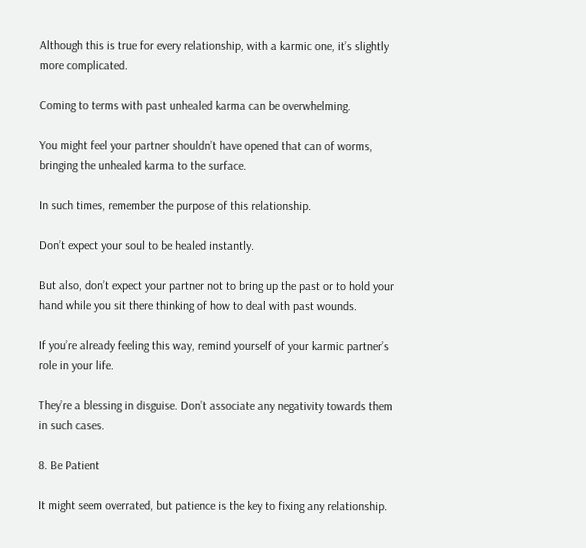Although this is true for every relationship, with a karmic one, it’s slightly more complicated.

Coming to terms with past unhealed karma can be overwhelming.

You might feel your partner shouldn’t have opened that can of worms, bringing the unhealed karma to the surface.

In such times, remember the purpose of this relationship.

Don’t expect your soul to be healed instantly.

But also, don’t expect your partner not to bring up the past or to hold your hand while you sit there thinking of how to deal with past wounds.

If you’re already feeling this way, remind yourself of your karmic partner’s role in your life.

They’re a blessing in disguise. Don’t associate any negativity towards them in such cases.

8. Be Patient

It might seem overrated, but patience is the key to fixing any relationship.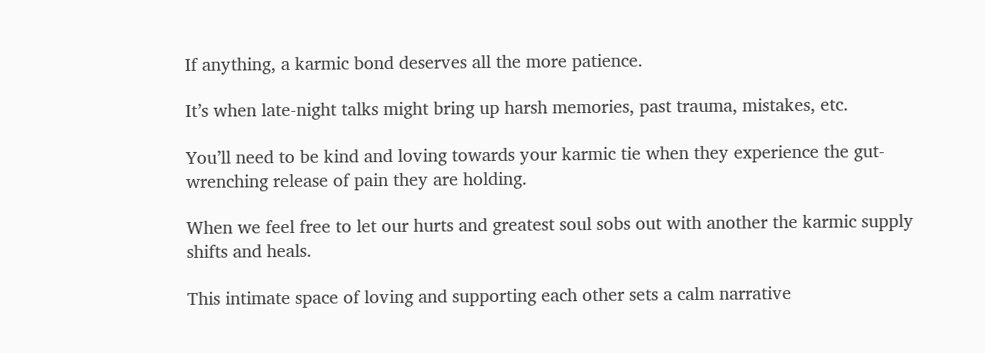If anything, a karmic bond deserves all the more patience.

It’s when late-night talks might bring up harsh memories, past trauma, mistakes, etc.

You’ll need to be kind and loving towards your karmic tie when they experience the gut-wrenching release of pain they are holding.

When we feel free to let our hurts and greatest soul sobs out with another the karmic supply shifts and heals.

This intimate space of loving and supporting each other sets a calm narrative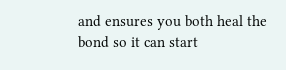and ensures you both heal the bond so it can start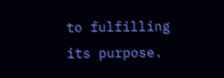to fulfilling its purpose.